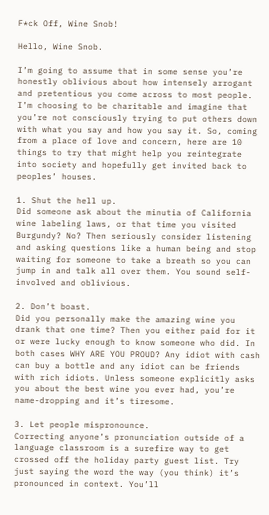F*ck Off, Wine Snob!

Hello, Wine Snob.

I’m going to assume that in some sense you’re honestly oblivious about how intensely arrogant and pretentious you come across to most people. I’m choosing to be charitable and imagine that you’re not consciously trying to put others down with what you say and how you say it. So, coming from a place of love and concern, here are 10 things to try that might help you reintegrate into society and hopefully get invited back to peoples’ houses.

1. Shut the hell up.
Did someone ask about the minutia of California wine labeling laws, or that time you visited Burgundy? No? Then seriously consider listening and asking questions like a human being and stop waiting for someone to take a breath so you can jump in and talk all over them. You sound self-involved and oblivious.

2. Don’t boast.
Did you personally make the amazing wine you drank that one time? Then you either paid for it or were lucky enough to know someone who did. In both cases WHY ARE YOU PROUD? Any idiot with cash can buy a bottle and any idiot can be friends with rich idiots. Unless someone explicitly asks you about the best wine you ever had, you’re name-dropping and it’s tiresome.

3. Let people mispronounce.
Correcting anyone’s pronunciation outside of a language classroom is a surefire way to get crossed off the holiday party guest list. Try just saying the word the way (you think) it’s pronounced in context. You’ll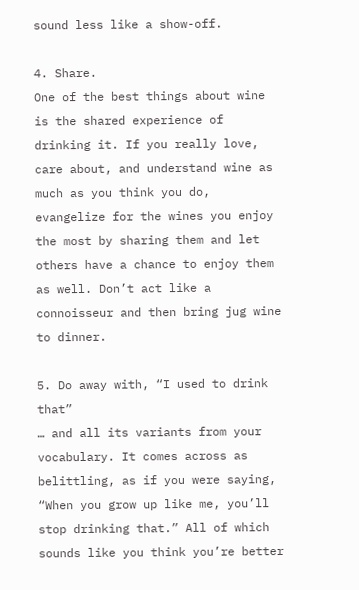sound less like a show-off.

4. Share.
One of the best things about wine is the shared experience of drinking it. If you really love, care about, and understand wine as much as you think you do, evangelize for the wines you enjoy the most by sharing them and let others have a chance to enjoy them as well. Don’t act like a connoisseur and then bring jug wine to dinner.

5. Do away with, “I used to drink that”
… and all its variants from your vocabulary. It comes across as belittling, as if you were saying, “When you grow up like me, you’ll stop drinking that.” All of which sounds like you think you’re better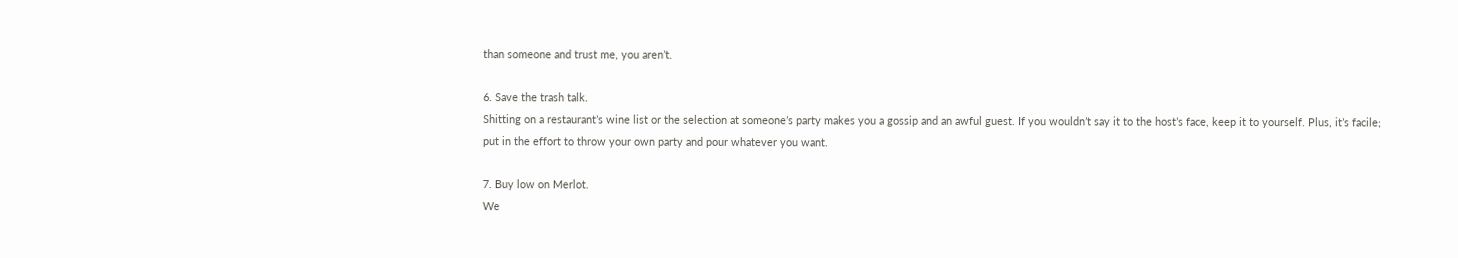than someone and trust me, you aren’t.

6. Save the trash talk.
Shitting on a restaurant’s wine list or the selection at someone’s party makes you a gossip and an awful guest. If you wouldn’t say it to the host’s face, keep it to yourself. Plus, it’s facile; put in the effort to throw your own party and pour whatever you want.

7. Buy low on Merlot.
We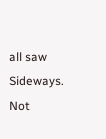all saw Sideways. Not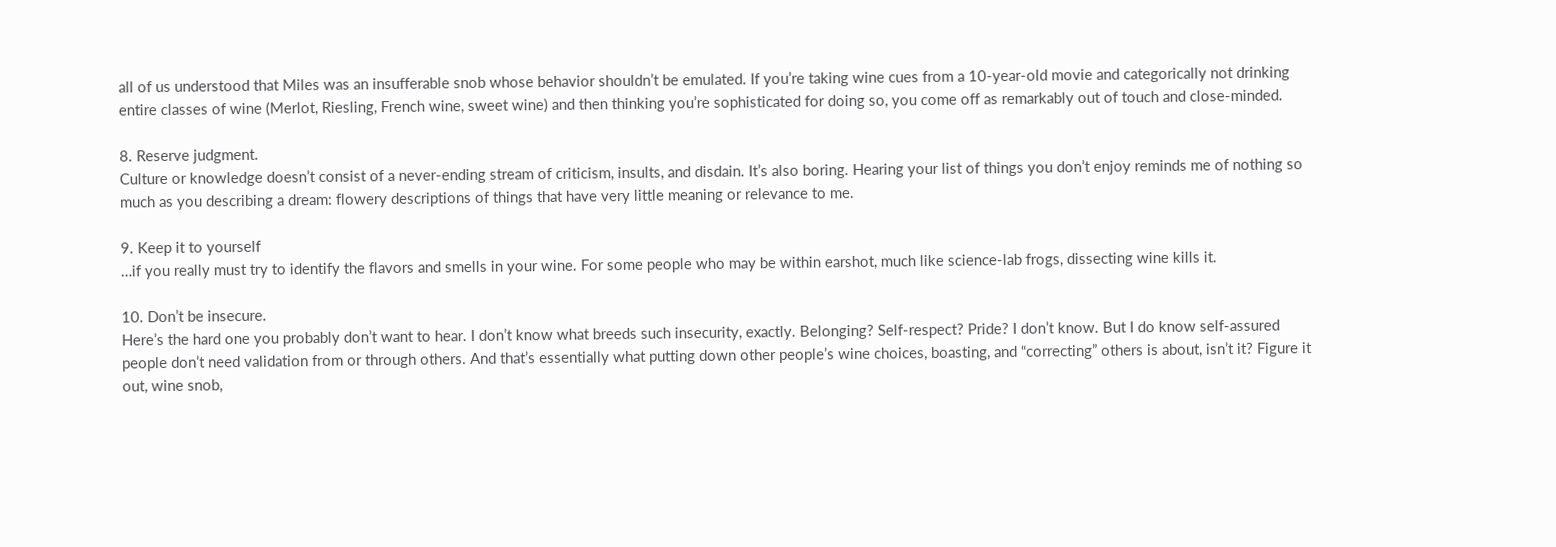all of us understood that Miles was an insufferable snob whose behavior shouldn’t be emulated. If you’re taking wine cues from a 10-year-old movie and categorically not drinking entire classes of wine (Merlot, Riesling, French wine, sweet wine) and then thinking you’re sophisticated for doing so, you come off as remarkably out of touch and close-minded.

8. Reserve judgment.
Culture or knowledge doesn’t consist of a never-ending stream of criticism, insults, and disdain. It’s also boring. Hearing your list of things you don’t enjoy reminds me of nothing so much as you describing a dream: flowery descriptions of things that have very little meaning or relevance to me.

9. Keep it to yourself
…if you really must try to identify the flavors and smells in your wine. For some people who may be within earshot, much like science-lab frogs, dissecting wine kills it.

10. Don’t be insecure.
Here’s the hard one you probably don’t want to hear. I don’t know what breeds such insecurity, exactly. Belonging? Self-respect? Pride? I don’t know. But I do know self-assured people don’t need validation from or through others. And that’s essentially what putting down other people’s wine choices, boasting, and “correcting” others is about, isn’t it? Figure it out, wine snob,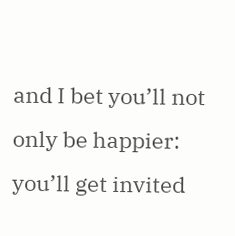and I bet you’ll not only be happier: you’ll get invited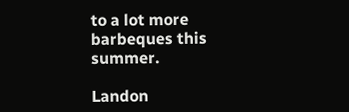to a lot more barbeques this summer.

Landon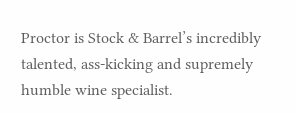Proctor is Stock & Barrel’s incredibly talented, ass-kicking and supremely humble wine specialist.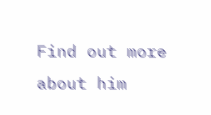Find out more about him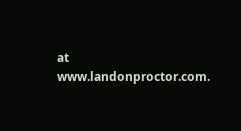at www.landonproctor.com.